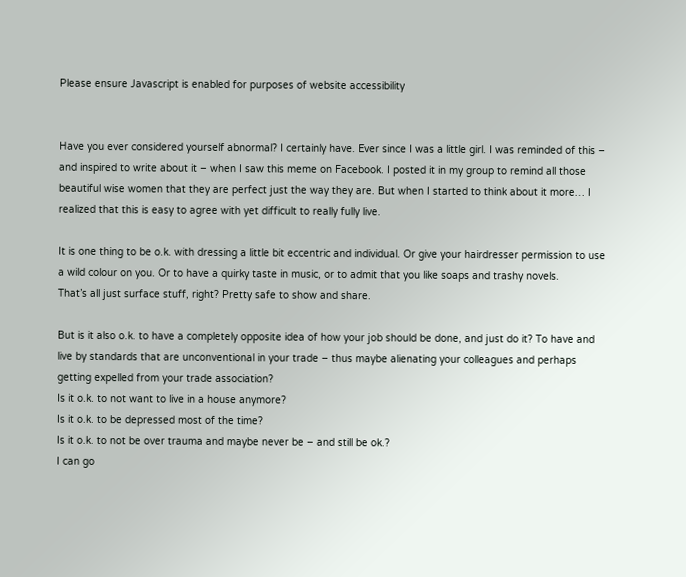Please ensure Javascript is enabled for purposes of website accessibility


Have you ever considered yourself abnormal? I certainly have. Ever since I was a little girl. I was reminded of this – and inspired to write about it – when I saw this meme on Facebook. I posted it in my group to remind all those beautiful wise women that they are perfect just the way they are. But when I started to think about it more… I realized that this is easy to agree with yet difficult to really fully live.

It is one thing to be o.k. with dressing a little bit eccentric and individual. Or give your hairdresser permission to use a wild colour on you. Or to have a quirky taste in music, or to admit that you like soaps and trashy novels.
That’s all just surface stuff, right? Pretty safe to show and share.

But is it also o.k. to have a completely opposite idea of how your job should be done, and just do it? To have and live by standards that are unconventional in your trade – thus maybe alienating your colleagues and perhaps getting expelled from your trade association?
Is it o.k. to not want to live in a house anymore?
Is it o.k. to be depressed most of the time?
Is it o.k. to not be over trauma and maybe never be – and still be ok.?
I can go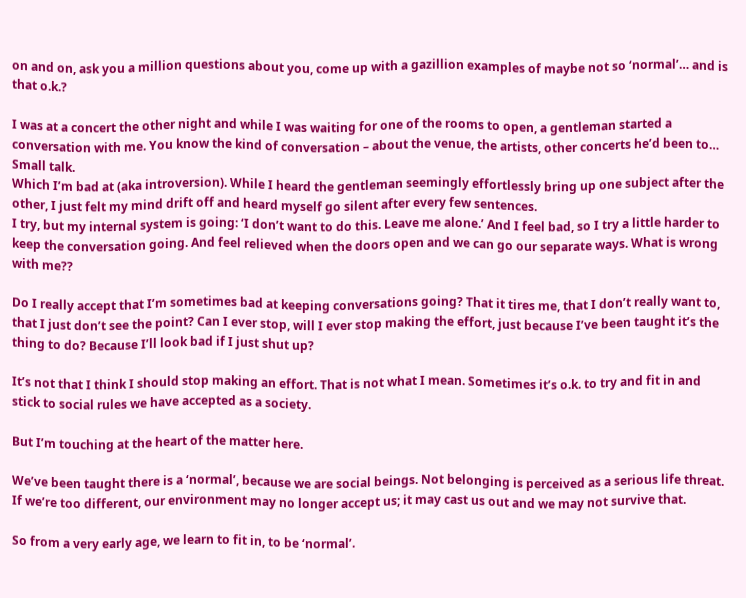on and on, ask you a million questions about you, come up with a gazillion examples of maybe not so ‘normal’… and is that o.k.?

I was at a concert the other night and while I was waiting for one of the rooms to open, a gentleman started a conversation with me. You know the kind of conversation – about the venue, the artists, other concerts he’d been to…
Small talk.
Which I’m bad at (aka introversion). While I heard the gentleman seemingly effortlessly bring up one subject after the other, I just felt my mind drift off and heard myself go silent after every few sentences.
I try, but my internal system is going: ‘I don’t want to do this. Leave me alone.’ And I feel bad, so I try a little harder to keep the conversation going. And feel relieved when the doors open and we can go our separate ways. What is wrong with me??

Do I really accept that I’m sometimes bad at keeping conversations going? That it tires me, that I don’t really want to, that I just don’t see the point? Can I ever stop, will I ever stop making the effort, just because I’ve been taught it’s the thing to do? Because I’ll look bad if I just shut up?

It’s not that I think I should stop making an effort. That is not what I mean. Sometimes it’s o.k. to try and fit in and stick to social rules we have accepted as a society.

But I’m touching at the heart of the matter here.

We’ve been taught there is a ‘normal’, because we are social beings. Not belonging is perceived as a serious life threat. If we’re too different, our environment may no longer accept us; it may cast us out and we may not survive that.

So from a very early age, we learn to fit in, to be ‘normal’.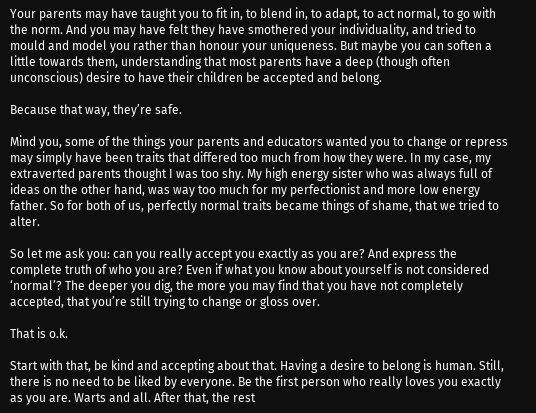Your parents may have taught you to fit in, to blend in, to adapt, to act normal, to go with the norm. And you may have felt they have smothered your individuality, and tried to mould and model you rather than honour your uniqueness. But maybe you can soften a little towards them, understanding that most parents have a deep (though often unconscious) desire to have their children be accepted and belong.

Because that way, they’re safe.

Mind you, some of the things your parents and educators wanted you to change or repress may simply have been traits that differed too much from how they were. In my case, my extraverted parents thought I was too shy. My high energy sister who was always full of ideas on the other hand, was way too much for my perfectionist and more low energy father. So for both of us, perfectly normal traits became things of shame, that we tried to alter.

So let me ask you: can you really accept you exactly as you are? And express the complete truth of who you are? Even if what you know about yourself is not considered ‘normal’? The deeper you dig, the more you may find that you have not completely accepted, that you’re still trying to change or gloss over.

That is o.k.

Start with that, be kind and accepting about that. Having a desire to belong is human. Still, there is no need to be liked by everyone. Be the first person who really loves you exactly as you are. Warts and all. After that, the rest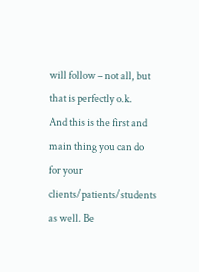will follow – not all, but that is perfectly o.k.
And this is the first and main thing you can do for your clients/patients/students as well. Be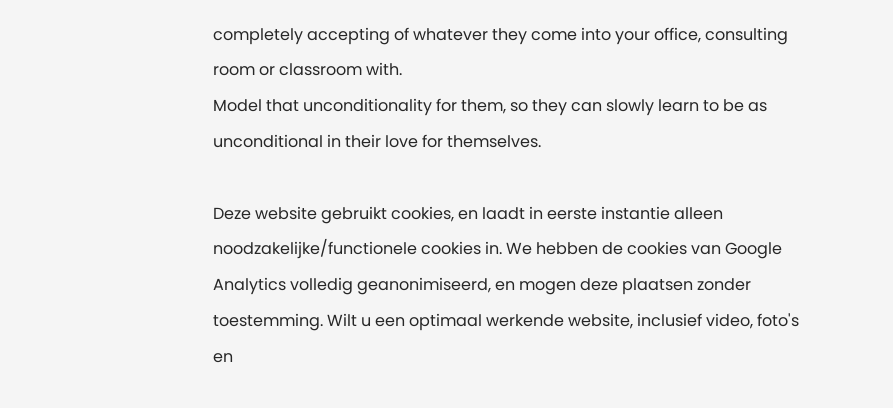completely accepting of whatever they come into your office, consulting room or classroom with.
Model that unconditionality for them, so they can slowly learn to be as unconditional in their love for themselves.

Deze website gebruikt cookies, en laadt in eerste instantie alleen noodzakelijke/functionele cookies in. We hebben de cookies van Google Analytics volledig geanonimiseerd, en mogen deze plaatsen zonder toestemming. Wilt u een optimaal werkende website, inclusief video, foto's en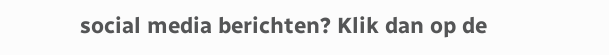social media berichten? Klik dan op de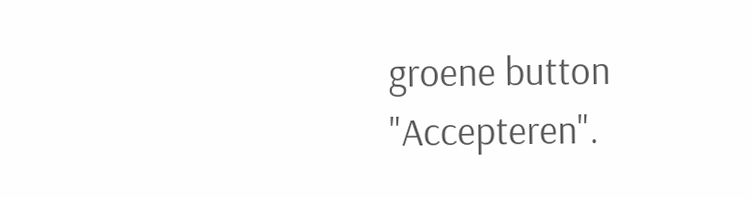groene button "Accepteren".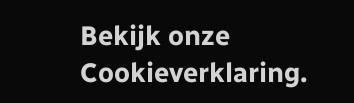Bekijk onze Cookieverklaring.